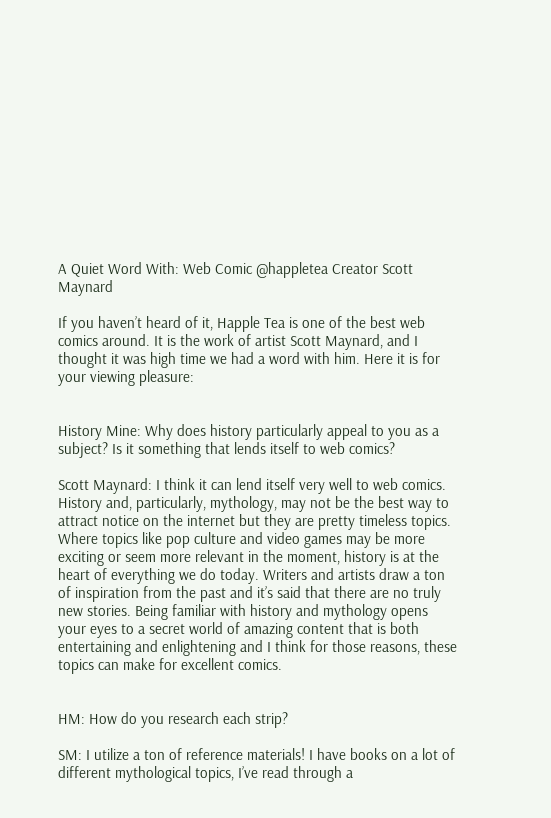A Quiet Word With: Web Comic @happletea Creator Scott Maynard

If you haven’t heard of it, Happle Tea is one of the best web comics around. It is the work of artist Scott Maynard, and I thought it was high time we had a word with him. Here it is for your viewing pleasure:


History Mine: Why does history particularly appeal to you as a subject? Is it something that lends itself to web comics?

Scott Maynard: I think it can lend itself very well to web comics. History and, particularly, mythology, may not be the best way to attract notice on the internet but they are pretty timeless topics. Where topics like pop culture and video games may be more exciting or seem more relevant in the moment, history is at the heart of everything we do today. Writers and artists draw a ton of inspiration from the past and it’s said that there are no truly new stories. Being familiar with history and mythology opens your eyes to a secret world of amazing content that is both entertaining and enlightening and I think for those reasons, these topics can make for excellent comics.


HM: How do you research each strip?

SM: I utilize a ton of reference materials! I have books on a lot of different mythological topics, I’ve read through a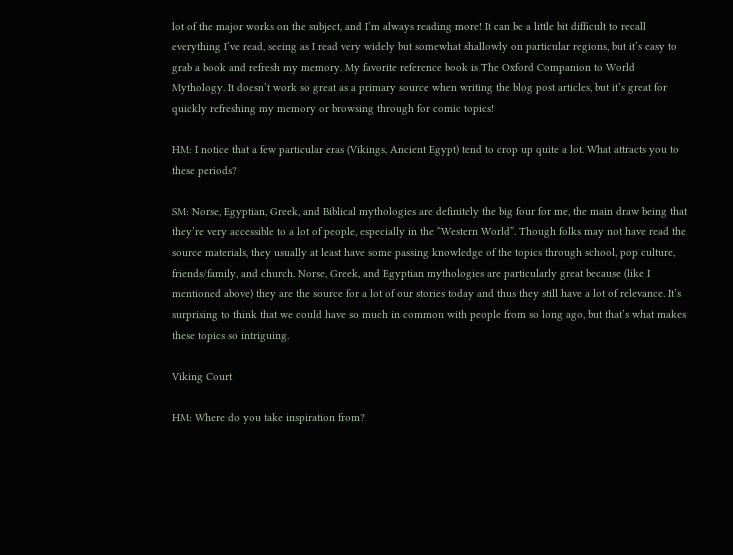lot of the major works on the subject, and I’m always reading more! It can be a little bit difficult to recall everything I’ve read, seeing as I read very widely but somewhat shallowly on particular regions, but it’s easy to grab a book and refresh my memory. My favorite reference book is The Oxford Companion to World Mythology. It doesn’t work so great as a primary source when writing the blog post articles, but it’s great for quickly refreshing my memory or browsing through for comic topics!

HM: I notice that a few particular eras (Vikings, Ancient Egypt) tend to crop up quite a lot. What attracts you to these periods?

SM: Norse, Egyptian, Greek, and Biblical mythologies are definitely the big four for me, the main draw being that they’re very accessible to a lot of people, especially in the “Western World”. Though folks may not have read the source materials, they usually at least have some passing knowledge of the topics through school, pop culture, friends/family, and church. Norse, Greek, and Egyptian mythologies are particularly great because (like I mentioned above) they are the source for a lot of our stories today and thus they still have a lot of relevance. It’s surprising to think that we could have so much in common with people from so long ago, but that’s what makes these topics so intriguing.

Viking Court

HM: Where do you take inspiration from?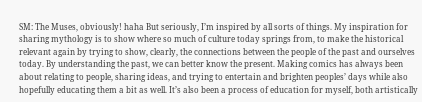SM: The Muses, obviously! haha But seriously, I’m inspired by all sorts of things. My inspiration for sharing mythology is to show where so much of culture today springs from, to make the historical relevant again by trying to show, clearly, the connections between the people of the past and ourselves today. By understanding the past, we can better know the present. Making comics has always been about relating to people, sharing ideas, and trying to entertain and brighten peoples’ days while also hopefully educating them a bit as well. It’s also been a process of education for myself, both artistically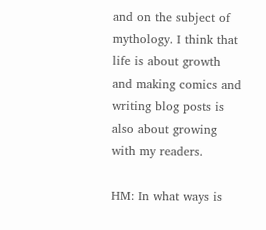and on the subject of mythology. I think that life is about growth and making comics and writing blog posts is also about growing with my readers.

HM: In what ways is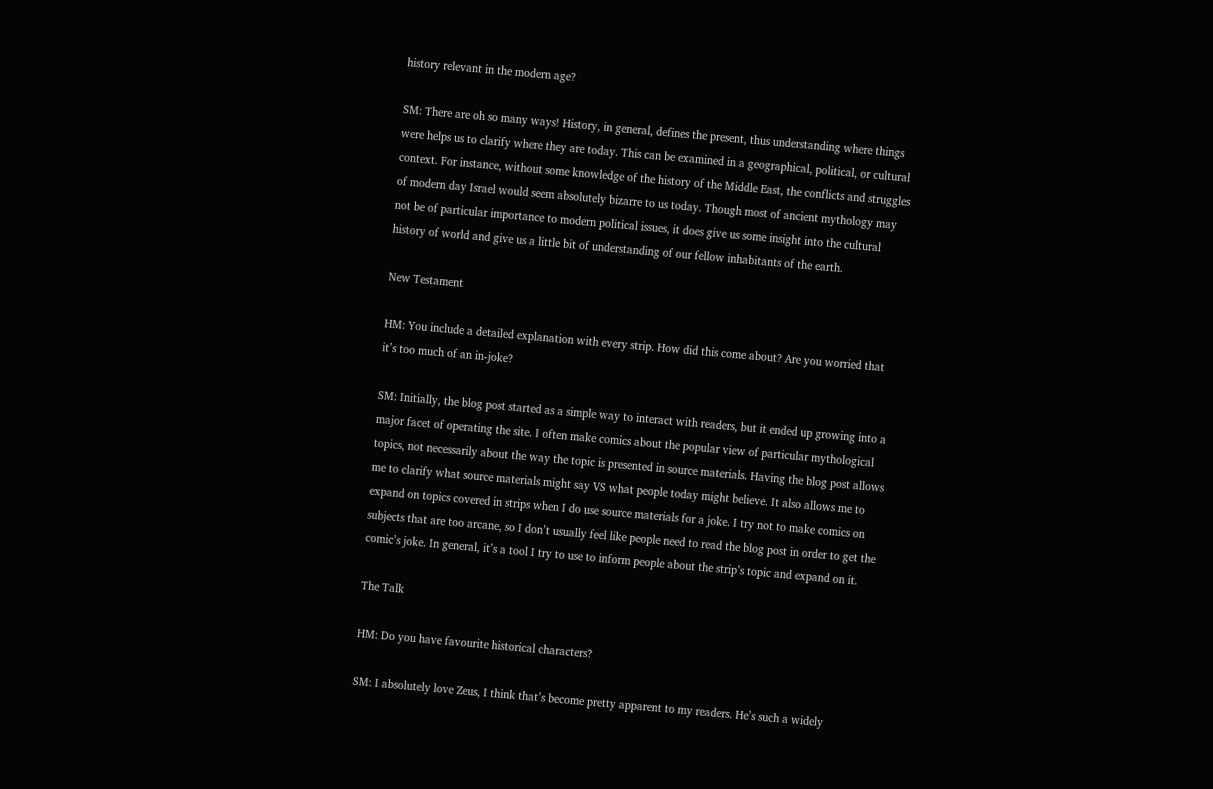history relevant in the modern age?

SM: There are oh so many ways! History, in general, defines the present, thus understanding where things were helps us to clarify where they are today. This can be examined in a geographical, political, or cultural context. For instance, without some knowledge of the history of the Middle East, the conflicts and struggles of modern day Israel would seem absolutely bizarre to us today. Though most of ancient mythology may not be of particular importance to modern political issues, it does give us some insight into the cultural history of world and give us a little bit of understanding of our fellow inhabitants of the earth.

New Testament

HM: You include a detailed explanation with every strip. How did this come about? Are you worried that it’s too much of an in-joke?

SM: Initially, the blog post started as a simple way to interact with readers, but it ended up growing into a major facet of operating the site. I often make comics about the popular view of particular mythological topics, not necessarily about the way the topic is presented in source materials. Having the blog post allows me to clarify what source materials might say VS what people today might believe. It also allows me to expand on topics covered in strips when I do use source materials for a joke. I try not to make comics on subjects that are too arcane, so I don’t usually feel like people need to read the blog post in order to get the comic’s joke. In general, it’s a tool I try to use to inform people about the strip’s topic and expand on it.

The Talk

HM: Do you have favourite historical characters?

SM: I absolutely love Zeus, I think that’s become pretty apparent to my readers. He’s such a widely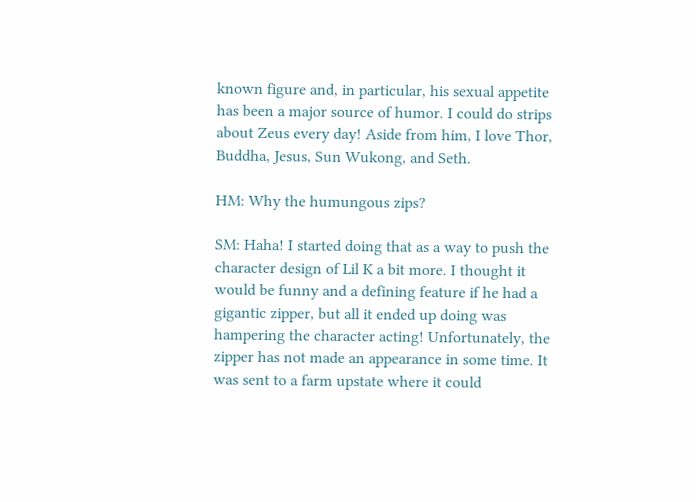known figure and, in particular, his sexual appetite has been a major source of humor. I could do strips about Zeus every day! Aside from him, I love Thor, Buddha, Jesus, Sun Wukong, and Seth.

HM: Why the humungous zips?

SM: Haha! I started doing that as a way to push the character design of Lil K a bit more. I thought it would be funny and a defining feature if he had a gigantic zipper, but all it ended up doing was hampering the character acting! Unfortunately, the zipper has not made an appearance in some time. It was sent to a farm upstate where it could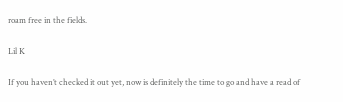roam free in the fields.

Lil K

If you haven’t checked it out yet, now is definitely the time to go and have a read of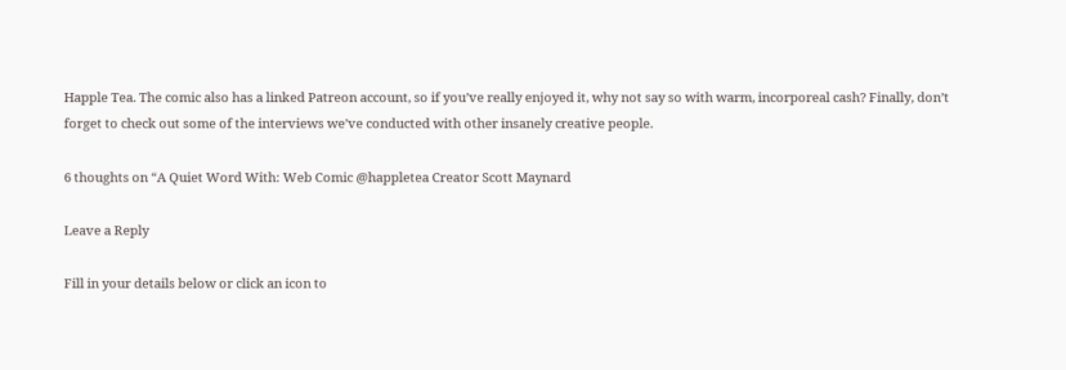Happle Tea. The comic also has a linked Patreon account, so if you’ve really enjoyed it, why not say so with warm, incorporeal cash? Finally, don’t forget to check out some of the interviews we’ve conducted with other insanely creative people.

6 thoughts on “A Quiet Word With: Web Comic @happletea Creator Scott Maynard

Leave a Reply

Fill in your details below or click an icon to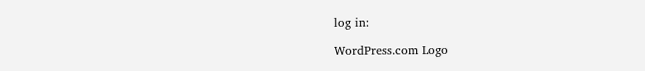log in:

WordPress.com Logo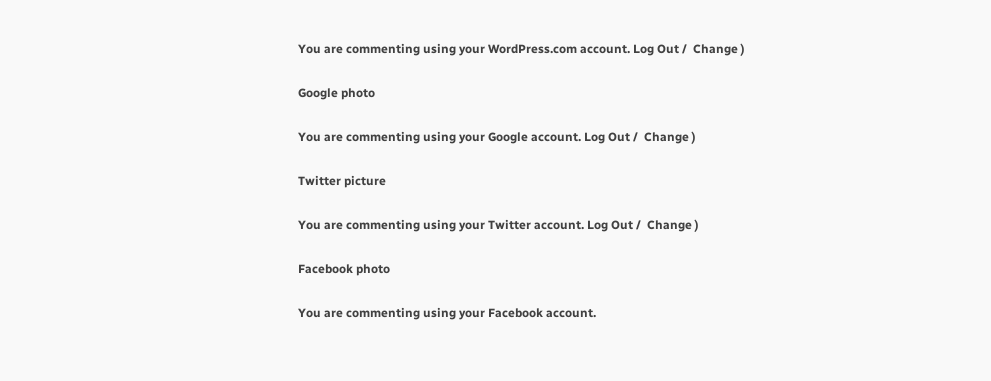You are commenting using your WordPress.com account. Log Out /  Change )

Google photo

You are commenting using your Google account. Log Out /  Change )

Twitter picture

You are commenting using your Twitter account. Log Out /  Change )

Facebook photo

You are commenting using your Facebook account.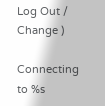Log Out /  Change )

Connecting to %s